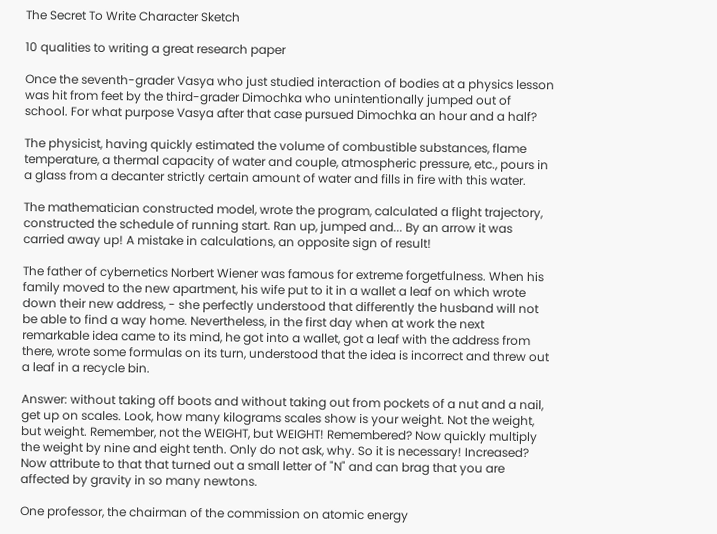The Secret To Write Character Sketch

10 qualities to writing a great research paper

Once the seventh-grader Vasya who just studied interaction of bodies at a physics lesson was hit from feet by the third-grader Dimochka who unintentionally jumped out of school. For what purpose Vasya after that case pursued Dimochka an hour and a half?

The physicist, having quickly estimated the volume of combustible substances, flame temperature, a thermal capacity of water and couple, atmospheric pressure, etc., pours in a glass from a decanter strictly certain amount of water and fills in fire with this water.

The mathematician constructed model, wrote the program, calculated a flight trajectory, constructed the schedule of running start. Ran up, jumped and... By an arrow it was carried away up! A mistake in calculations, an opposite sign of result!

The father of cybernetics Norbert Wiener was famous for extreme forgetfulness. When his family moved to the new apartment, his wife put to it in a wallet a leaf on which wrote down their new address, - she perfectly understood that differently the husband will not be able to find a way home. Nevertheless, in the first day when at work the next remarkable idea came to its mind, he got into a wallet, got a leaf with the address from there, wrote some formulas on its turn, understood that the idea is incorrect and threw out a leaf in a recycle bin.

Answer: without taking off boots and without taking out from pockets of a nut and a nail, get up on scales. Look, how many kilograms scales show is your weight. Not the weight, but weight. Remember, not the WEIGHT, but WEIGHT! Remembered? Now quickly multiply the weight by nine and eight tenth. Only do not ask, why. So it is necessary! Increased? Now attribute to that that turned out a small letter of "N" and can brag that you are affected by gravity in so many newtons.

One professor, the chairman of the commission on atomic energy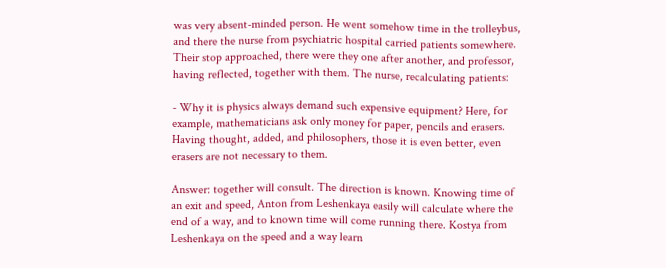was very absent-minded person. He went somehow time in the trolleybus, and there the nurse from psychiatric hospital carried patients somewhere. Their stop approached, there were they one after another, and professor, having reflected, together with them. The nurse, recalculating patients:

- Why it is physics always demand such expensive equipment? Here, for example, mathematicians ask only money for paper, pencils and erasers. Having thought, added, and philosophers, those it is even better, even erasers are not necessary to them.

Answer: together will consult. The direction is known. Knowing time of an exit and speed, Anton from Leshenkaya easily will calculate where the end of a way, and to known time will come running there. Kostya from Leshenkaya on the speed and a way learn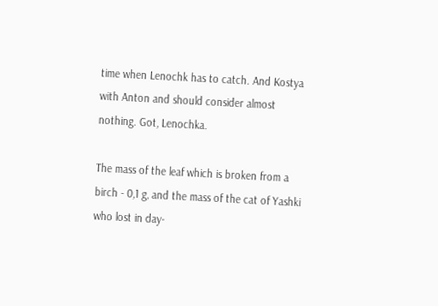time when Lenochk has to catch. And Kostya with Anton and should consider almost nothing. Got, Lenochka.

The mass of the leaf which is broken from a birch - 0,1 g, and the mass of the cat of Yashki who lost in day-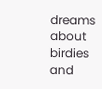dreams about birdies and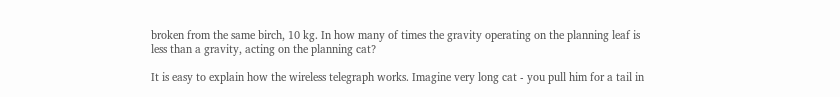broken from the same birch, 10 kg. In how many of times the gravity operating on the planning leaf is less than a gravity, acting on the planning cat?

It is easy to explain how the wireless telegraph works. Imagine very long cat - you pull him for a tail in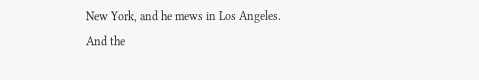New York, and he mews in Los Angeles. And the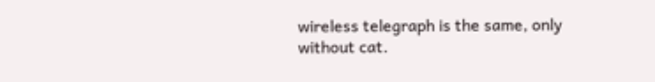wireless telegraph is the same, only without cat.